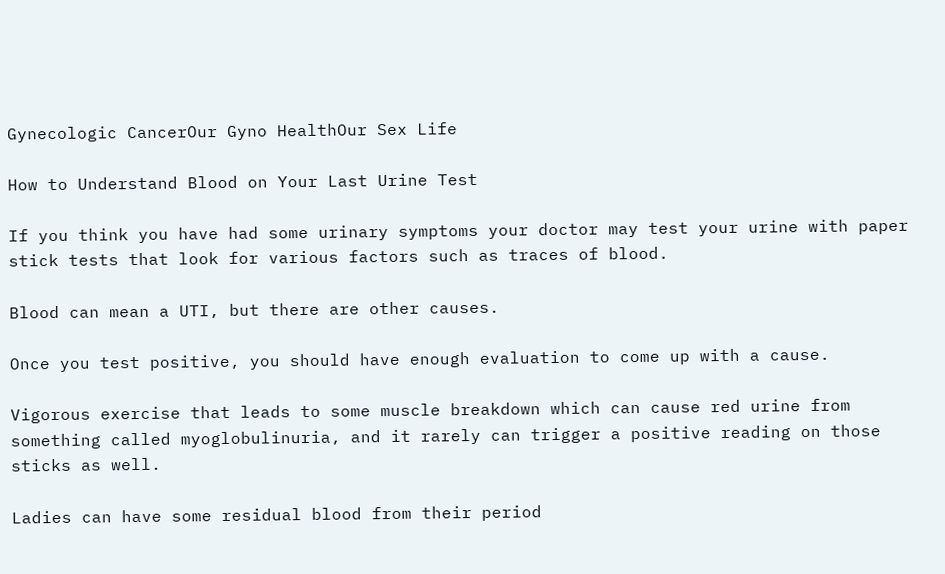Gynecologic CancerOur Gyno HealthOur Sex Life

How to Understand Blood on Your Last Urine Test

If you think you have had some urinary symptoms your doctor may test your urine with paper stick tests that look for various factors such as traces of blood.

Blood can mean a UTI, but there are other causes.

Once you test positive, you should have enough evaluation to come up with a cause.

Vigorous exercise that leads to some muscle breakdown which can cause red urine from something called myoglobulinuria, and it rarely can trigger a positive reading on those sticks as well.

Ladies can have some residual blood from their period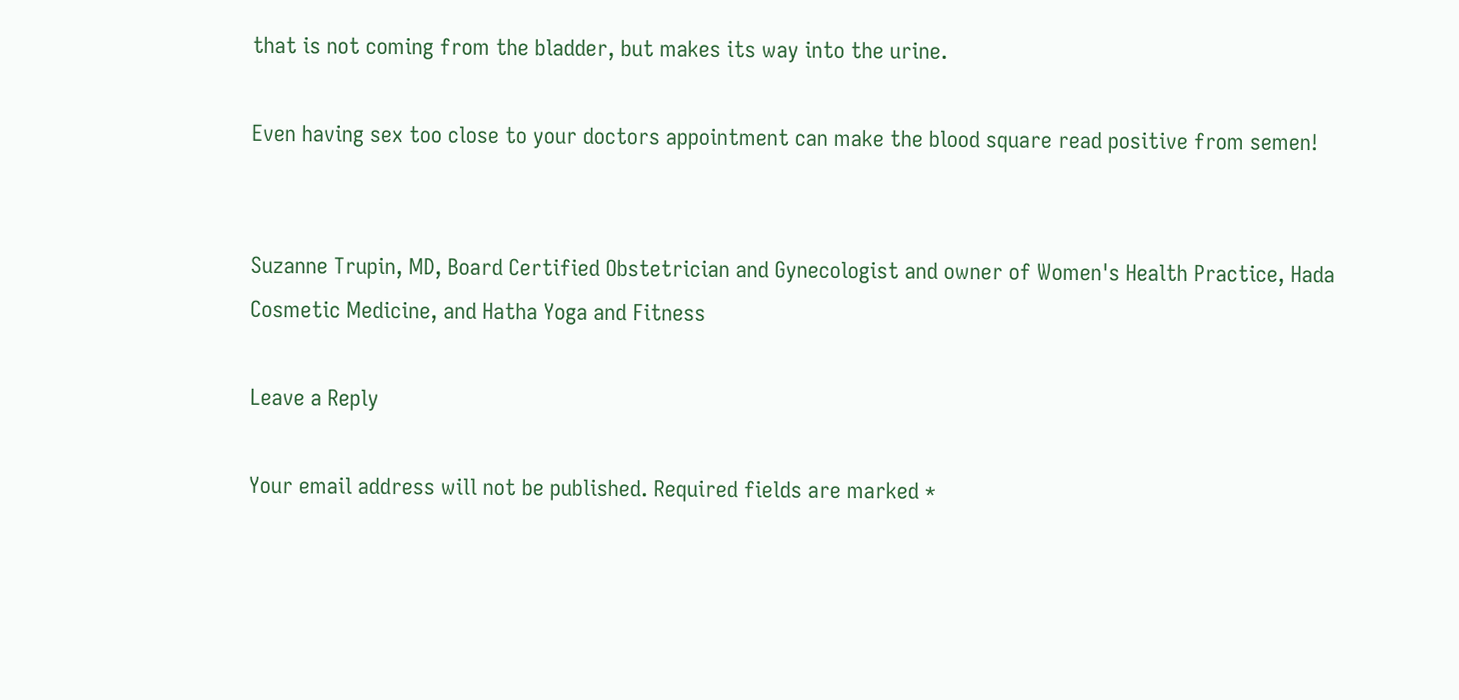that is not coming from the bladder, but makes its way into the urine.

Even having sex too close to your doctors appointment can make the blood square read positive from semen!


Suzanne Trupin, MD, Board Certified Obstetrician and Gynecologist and owner of Women's Health Practice, Hada Cosmetic Medicine, and Hatha Yoga and Fitness

Leave a Reply

Your email address will not be published. Required fields are marked *